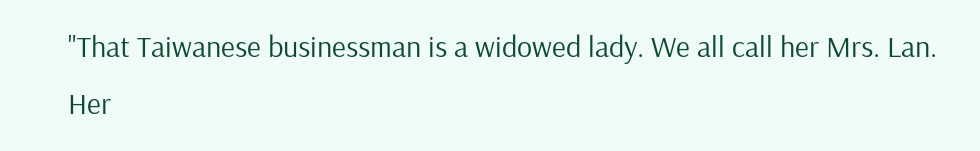"That Taiwanese businessman is a widowed lady. We all call her Mrs. Lan. Her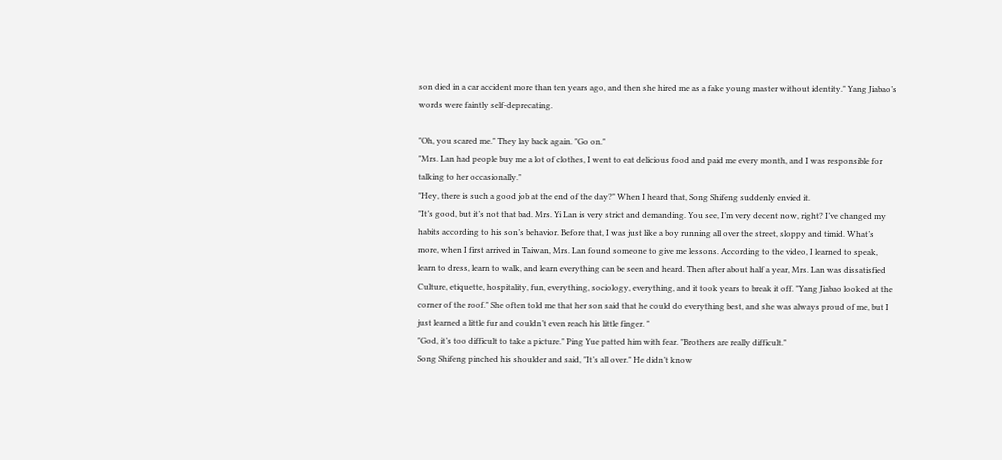son died in a car accident more than ten years ago, and then she hired me as a fake young master without identity." Yang Jiabao’s words were faintly self-deprecating.

"Oh, you scared me." They lay back again. "Go on."
"Mrs. Lan had people buy me a lot of clothes, I went to eat delicious food and paid me every month, and I was responsible for talking to her occasionally."
"Hey, there is such a good job at the end of the day?" When I heard that, Song Shifeng suddenly envied it.
"It’s good, but it’s not that bad. Mrs. Yi Lan is very strict and demanding. You see, I’m very decent now, right? I’ve changed my habits according to his son’s behavior. Before that, I was just like a boy running all over the street, sloppy and timid. What’s more, when I first arrived in Taiwan, Mrs. Lan found someone to give me lessons. According to the video, I learned to speak, learn to dress, learn to walk, and learn everything can be seen and heard. Then after about half a year, Mrs. Lan was dissatisfied Culture, etiquette, hospitality, fun, everything, sociology, everything, and it took years to break it off. "Yang Jiabao looked at the corner of the roof." She often told me that her son said that he could do everything best, and she was always proud of me, but I just learned a little fur and couldn’t even reach his little finger. "
"God, it’s too difficult to take a picture." Ping Yue patted him with fear. "Brothers are really difficult."
Song Shifeng pinched his shoulder and said, "It’s all over." He didn’t know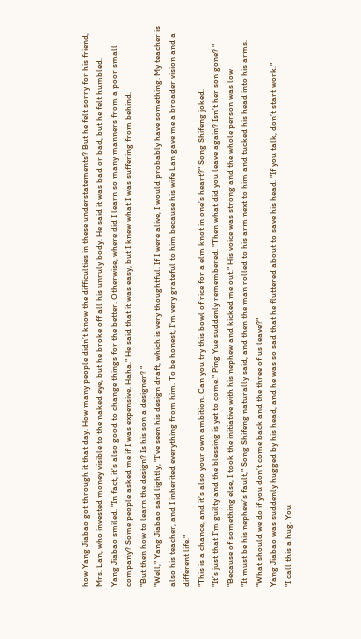how Yang Jiabao got through it that day. How many people didn’t know the difficulties in these understatements? But he felt sorry for his friend, Mrs. Lan, who invested money visible to the naked eye, but he broke off all his unruly body. He said it was bad or bad, but he felt humbled.
Yang Jiabao smiled. "In fact, it’s also good to change things for the better. Otherwise, where did I learn so many manners from a poor small company? Some people asked me if I was expensive. Haha." He said that it was easy, but I knew what I was suffering from behind.
"But then how to learn the design? Is his son a designer? "
"Well," Yang Jiabao said lightly, "I’ve seen his design draft, which is very thoughtful. If I were alive, I would probably have something. My teacher is also his teacher, and I inherited everything from him. To be honest, I’m very grateful to him because his wife Lan gave me a broader vision and a different life."
"This is a chance, and it’s also your own ambition. Can you try this bowl of rice for a elm knot in one’s heart?" Song Shifeng joked.
"It’s just that I’m guilty and the blessing is yet to come." Ping Yue suddenly remembered. "Then what did you leave again? Isn’t her son gone? "
"Because of something else, I took the initiative with his nephew and kicked me out." His voice was strong and the whole person was low
"It must be his nephew’s fault," Song Shifeng naturally said, and then the man rolled to his arm next to him and tucked his head into his arms. "What should we do if you don’t come back and the three of us leave?"
Yang Jiabao was suddenly hugged by his head, and he was so sad that he fluttered about to save his head. "If you talk, don’t start work."
"I call this a hug. You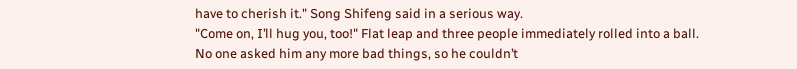have to cherish it." Song Shifeng said in a serious way.
"Come on, I’ll hug you, too!" Flat leap and three people immediately rolled into a ball.
No one asked him any more bad things, so he couldn’t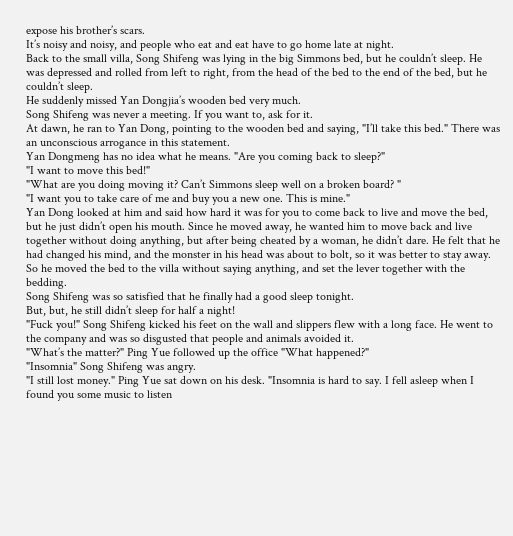expose his brother’s scars.
It’s noisy and noisy, and people who eat and eat have to go home late at night.
Back to the small villa, Song Shifeng was lying in the big Simmons bed, but he couldn’t sleep. He was depressed and rolled from left to right, from the head of the bed to the end of the bed, but he couldn’t sleep.
He suddenly missed Yan Dongjia’s wooden bed very much.
Song Shifeng was never a meeting. If you want to, ask for it.
At dawn, he ran to Yan Dong, pointing to the wooden bed and saying, "I’ll take this bed." There was an unconscious arrogance in this statement.
Yan Dongmeng has no idea what he means. "Are you coming back to sleep?"
"I want to move this bed!"
"What are you doing moving it? Can’t Simmons sleep well on a broken board? "
"I want you to take care of me and buy you a new one. This is mine."
Yan Dong looked at him and said how hard it was for you to come back to live and move the bed, but he just didn’t open his mouth. Since he moved away, he wanted him to move back and live together without doing anything, but after being cheated by a woman, he didn’t dare. He felt that he had changed his mind, and the monster in his head was about to bolt, so it was better to stay away.
So he moved the bed to the villa without saying anything, and set the lever together with the bedding.
Song Shifeng was so satisfied that he finally had a good sleep tonight.
But, but, he still didn’t sleep for half a night!
"Fuck you!" Song Shifeng kicked his feet on the wall and slippers flew with a long face. He went to the company and was so disgusted that people and animals avoided it.
"What’s the matter?" Ping Yue followed up the office "What happened?"
"Insomnia" Song Shifeng was angry.
"I still lost money." Ping Yue sat down on his desk. "Insomnia is hard to say. I fell asleep when I found you some music to listen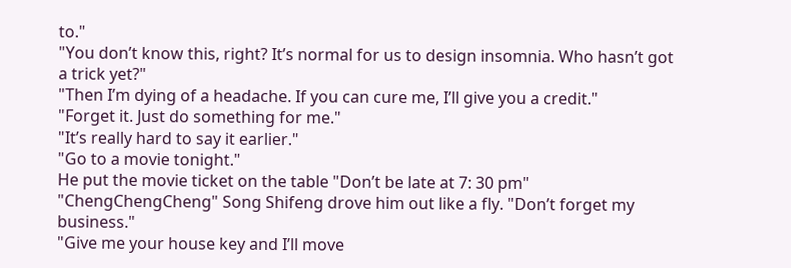to."
"You don’t know this, right? It’s normal for us to design insomnia. Who hasn’t got a trick yet?"
"Then I’m dying of a headache. If you can cure me, I’ll give you a credit."
"Forget it. Just do something for me."
"It’s really hard to say it earlier."
"Go to a movie tonight."
He put the movie ticket on the table "Don’t be late at 7: 30 pm"
"ChengChengCheng" Song Shifeng drove him out like a fly. "Don’t forget my business."
"Give me your house key and I’ll move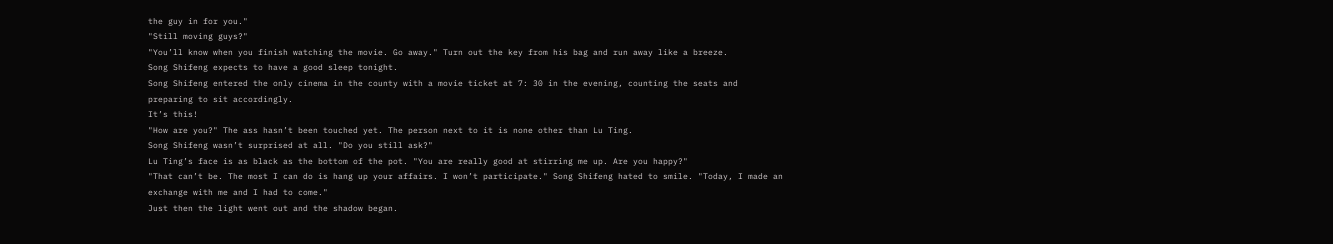the guy in for you."
"Still moving guys?"
"You’ll know when you finish watching the movie. Go away." Turn out the key from his bag and run away like a breeze.
Song Shifeng expects to have a good sleep tonight.
Song Shifeng entered the only cinema in the county with a movie ticket at 7: 30 in the evening, counting the seats and preparing to sit accordingly.
It’s this!
"How are you?" The ass hasn’t been touched yet. The person next to it is none other than Lu Ting.
Song Shifeng wasn’t surprised at all. "Do you still ask?"
Lu Ting’s face is as black as the bottom of the pot. "You are really good at stirring me up. Are you happy?"
"That can’t be. The most I can do is hang up your affairs. I won’t participate." Song Shifeng hated to smile. "Today, I made an exchange with me and I had to come."
Just then the light went out and the shadow began.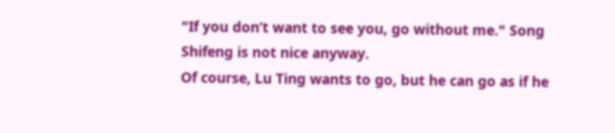"If you don’t want to see you, go without me." Song Shifeng is not nice anyway.
Of course, Lu Ting wants to go, but he can go as if he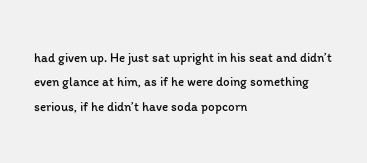had given up. He just sat upright in his seat and didn’t even glance at him, as if he were doing something serious, if he didn’t have soda popcorn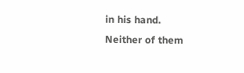in his hand.
Neither of them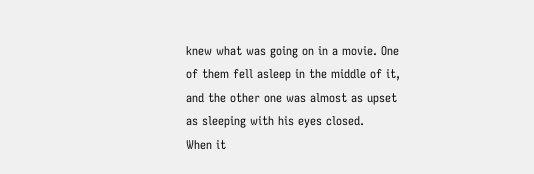knew what was going on in a movie. One of them fell asleep in the middle of it, and the other one was almost as upset as sleeping with his eyes closed.
When it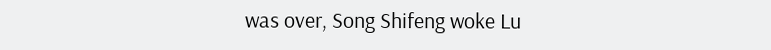was over, Song Shifeng woke Lu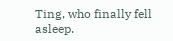Ting, who finally fell asleep.